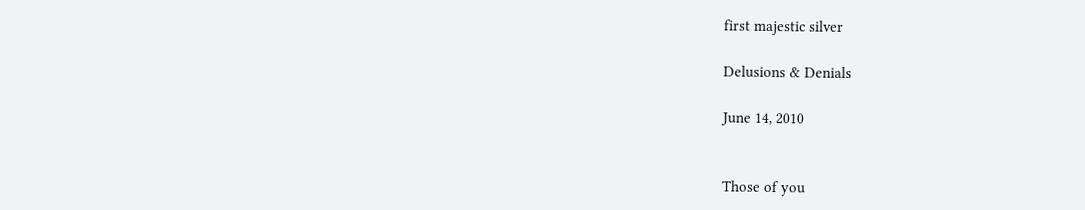first majestic silver

Delusions & Denials

June 14, 2010


Those of you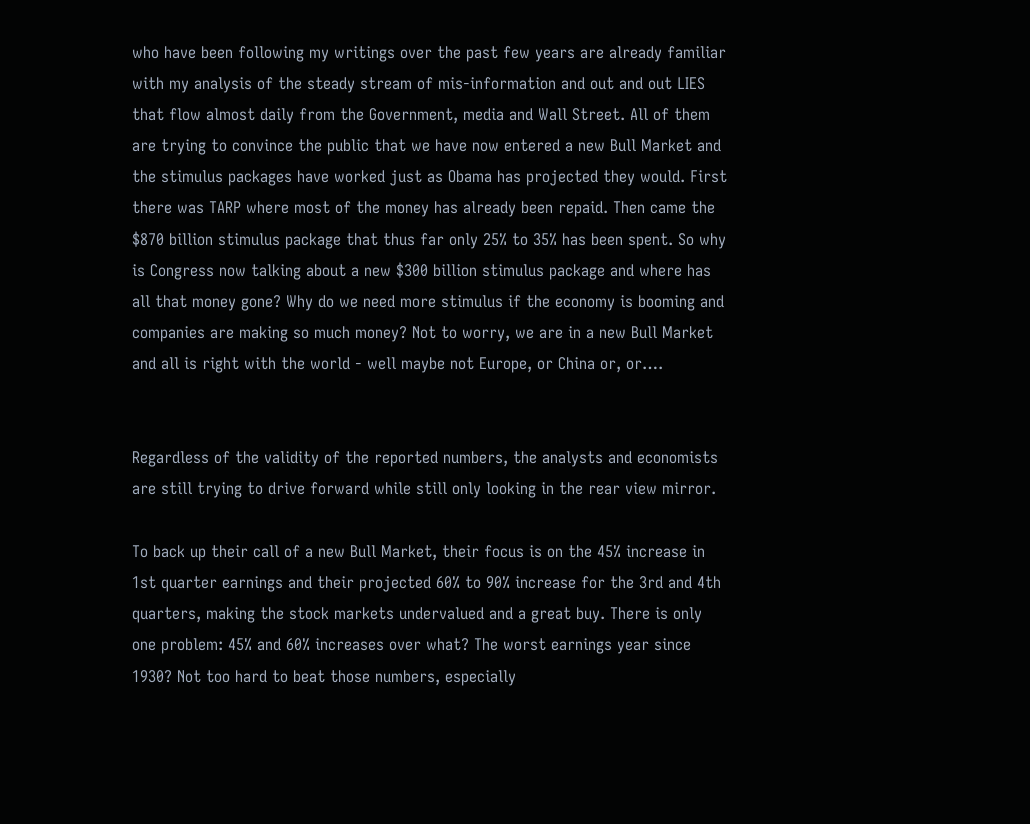who have been following my writings over the past few years are already familiar with my analysis of the steady stream of mis-information and out and out LIES that flow almost daily from the Government, media and Wall Street. All of them are trying to convince the public that we have now entered a new Bull Market and the stimulus packages have worked just as Obama has projected they would. First there was TARP where most of the money has already been repaid. Then came the $870 billion stimulus package that thus far only 25% to 35% has been spent. So why is Congress now talking about a new $300 billion stimulus package and where has all that money gone? Why do we need more stimulus if the economy is booming and companies are making so much money? Not to worry, we are in a new Bull Market and all is right with the world - well maybe not Europe, or China or, or….


Regardless of the validity of the reported numbers, the analysts and economists are still trying to drive forward while still only looking in the rear view mirror.

To back up their call of a new Bull Market, their focus is on the 45% increase in 1st quarter earnings and their projected 60% to 90% increase for the 3rd and 4th quarters, making the stock markets undervalued and a great buy. There is only one problem: 45% and 60% increases over what? The worst earnings year since 1930? Not too hard to beat those numbers, especially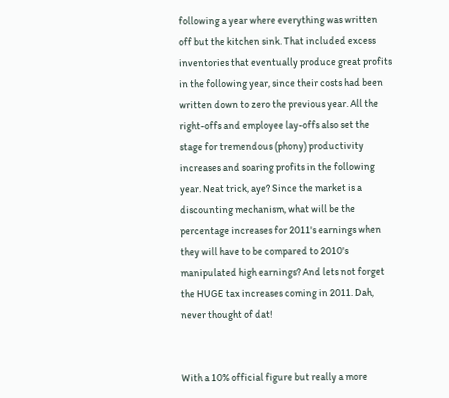following a year where everything was written off but the kitchen sink. That included excess inventories that eventually produce great profits in the following year, since their costs had been written down to zero the previous year. All the right-offs and employee lay-offs also set the stage for tremendous (phony) productivity increases and soaring profits in the following year. Neat trick, aye? Since the market is a discounting mechanism, what will be the percentage increases for 2011's earnings when they will have to be compared to 2010's manipulated high earnings? And lets not forget the HUGE tax increases coming in 2011. Dah, never thought of dat!


With a 10% official figure but really a more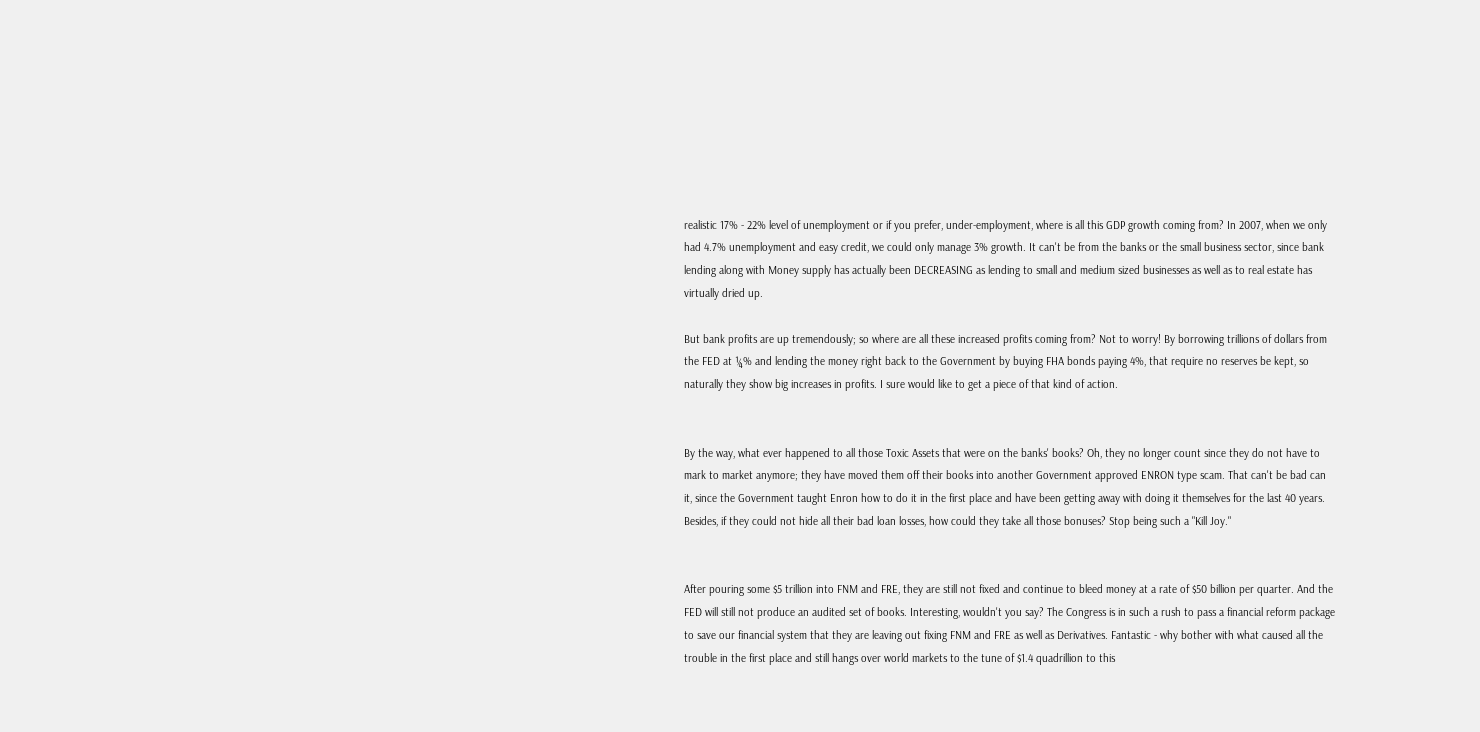realistic 17% - 22% level of unemployment or if you prefer, under-employment, where is all this GDP growth coming from? In 2007, when we only had 4.7% unemployment and easy credit, we could only manage 3% growth. It can't be from the banks or the small business sector, since bank lending along with Money supply has actually been DECREASING as lending to small and medium sized businesses as well as to real estate has virtually dried up.

But bank profits are up tremendously; so where are all these increased profits coming from? Not to worry! By borrowing trillions of dollars from the FED at ¼% and lending the money right back to the Government by buying FHA bonds paying 4%, that require no reserves be kept, so naturally they show big increases in profits. I sure would like to get a piece of that kind of action.


By the way, what ever happened to all those Toxic Assets that were on the banks' books? Oh, they no longer count since they do not have to mark to market anymore; they have moved them off their books into another Government approved ENRON type scam. That can't be bad can it, since the Government taught Enron how to do it in the first place and have been getting away with doing it themselves for the last 40 years. Besides, if they could not hide all their bad loan losses, how could they take all those bonuses? Stop being such a "Kill Joy."


After pouring some $5 trillion into FNM and FRE, they are still not fixed and continue to bleed money at a rate of $50 billion per quarter. And the FED will still not produce an audited set of books. Interesting, wouldn't you say? The Congress is in such a rush to pass a financial reform package to save our financial system that they are leaving out fixing FNM and FRE as well as Derivatives. Fantastic - why bother with what caused all the trouble in the first place and still hangs over world markets to the tune of $1.4 quadrillion to this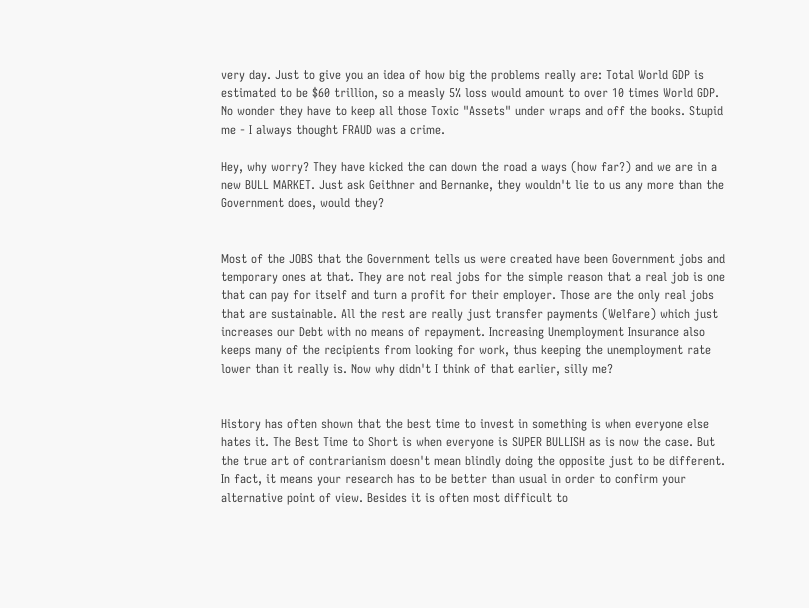very day. Just to give you an idea of how big the problems really are: Total World GDP is estimated to be $60 trillion, so a measly 5% loss would amount to over 10 times World GDP. No wonder they have to keep all those Toxic "Assets" under wraps and off the books. Stupid me - I always thought FRAUD was a crime.

Hey, why worry? They have kicked the can down the road a ways (how far?) and we are in a new BULL MARKET. Just ask Geithner and Bernanke, they wouldn't lie to us any more than the Government does, would they?


Most of the JOBS that the Government tells us were created have been Government jobs and temporary ones at that. They are not real jobs for the simple reason that a real job is one that can pay for itself and turn a profit for their employer. Those are the only real jobs that are sustainable. All the rest are really just transfer payments (Welfare) which just increases our Debt with no means of repayment. Increasing Unemployment Insurance also keeps many of the recipients from looking for work, thus keeping the unemployment rate lower than it really is. Now why didn't I think of that earlier, silly me?


History has often shown that the best time to invest in something is when everyone else hates it. The Best Time to Short is when everyone is SUPER BULLISH as is now the case. But the true art of contrarianism doesn't mean blindly doing the opposite just to be different. In fact, it means your research has to be better than usual in order to confirm your alternative point of view. Besides it is often most difficult to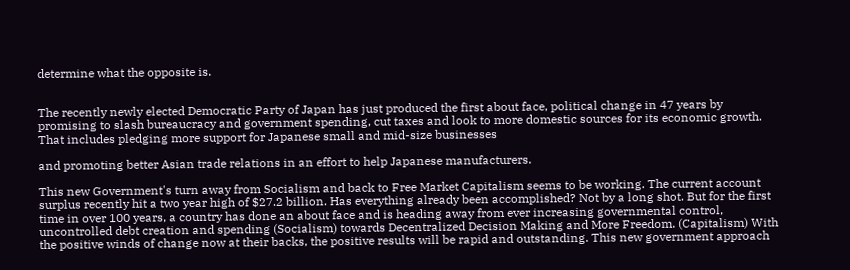determine what the opposite is.


The recently newly elected Democratic Party of Japan has just produced the first about face, political change in 47 years by promising to slash bureaucracy and government spending, cut taxes and look to more domestic sources for its economic growth. That includes pledging more support for Japanese small and mid-size businesses

and promoting better Asian trade relations in an effort to help Japanese manufacturers.

This new Government's turn away from Socialism and back to Free Market Capitalism seems to be working. The current account surplus recently hit a two year high of $27.2 billion. Has everything already been accomplished? Not by a long shot. But for the first time in over 100 years, a country has done an about face and is heading away from ever increasing governmental control, uncontrolled debt creation and spending (Socialism) towards Decentralized Decision Making and More Freedom. (Capitalism) With the positive winds of change now at their backs, the positive results will be rapid and outstanding. This new government approach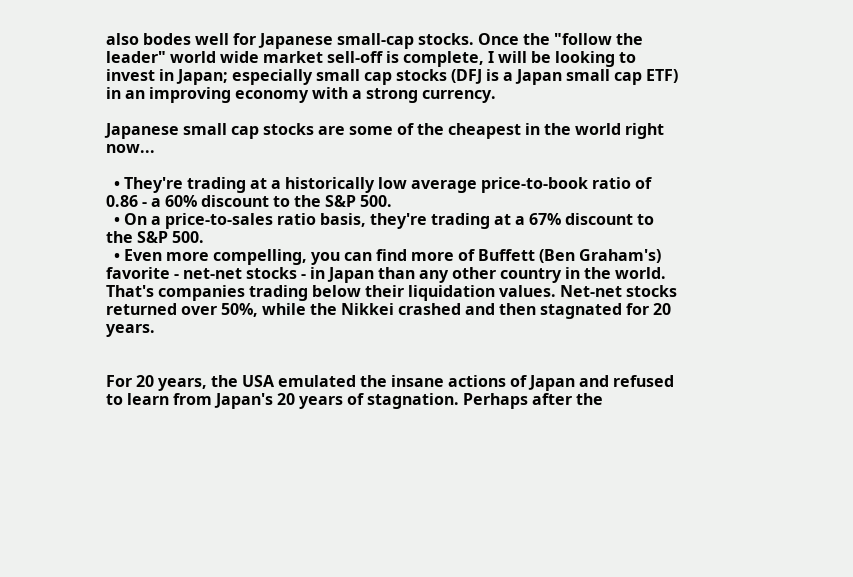also bodes well for Japanese small-cap stocks. Once the "follow the leader" world wide market sell-off is complete, I will be looking to invest in Japan; especially small cap stocks (DFJ is a Japan small cap ETF) in an improving economy with a strong currency.

Japanese small cap stocks are some of the cheapest in the world right now...

  • They're trading at a historically low average price-to-book ratio of 0.86 - a 60% discount to the S&P 500.
  • On a price-to-sales ratio basis, they're trading at a 67% discount to the S&P 500.
  • Even more compelling, you can find more of Buffett (Ben Graham's) favorite - net-net stocks - in Japan than any other country in the world. That's companies trading below their liquidation values. Net-net stocks returned over 50%, while the Nikkei crashed and then stagnated for 20 years.


For 20 years, the USA emulated the insane actions of Japan and refused to learn from Japan's 20 years of stagnation. Perhaps after the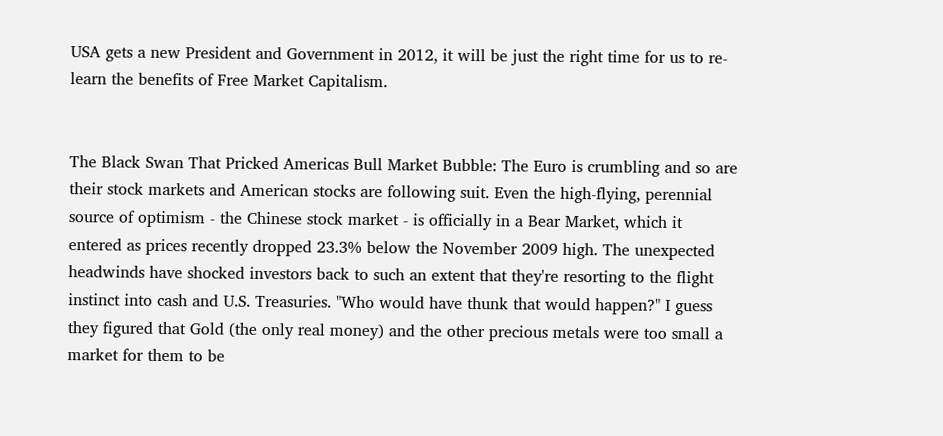USA gets a new President and Government in 2012, it will be just the right time for us to re-learn the benefits of Free Market Capitalism.


The Black Swan That Pricked Americas Bull Market Bubble: The Euro is crumbling and so are their stock markets and American stocks are following suit. Even the high-flying, perennial source of optimism - the Chinese stock market - is officially in a Bear Market, which it entered as prices recently dropped 23.3% below the November 2009 high. The unexpected headwinds have shocked investors back to such an extent that they're resorting to the flight instinct into cash and U.S. Treasuries. "Who would have thunk that would happen?" I guess they figured that Gold (the only real money) and the other precious metals were too small a market for them to be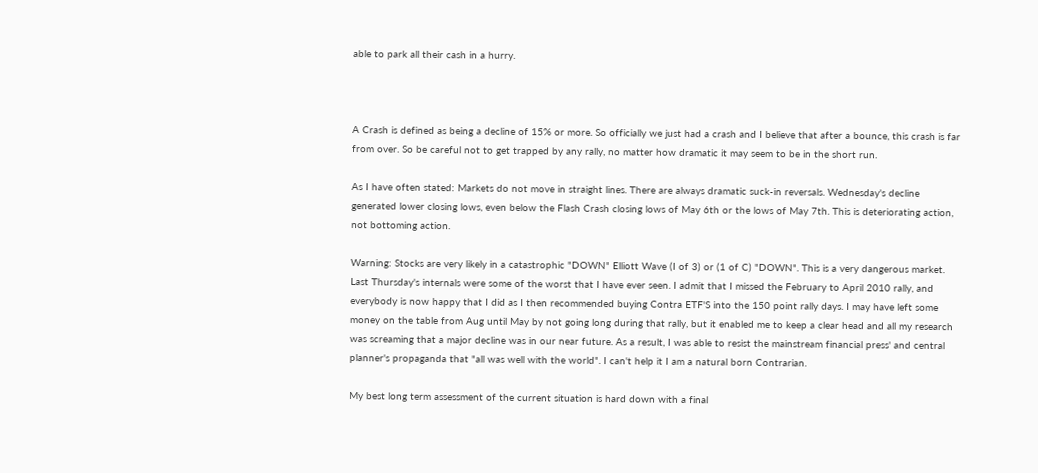able to park all their cash in a hurry.



A Crash is defined as being a decline of 15% or more. So officially we just had a crash and I believe that after a bounce, this crash is far from over. So be careful not to get trapped by any rally, no matter how dramatic it may seem to be in the short run.

As I have often stated: Markets do not move in straight lines. There are always dramatic suck-in reversals. Wednesday's decline generated lower closing lows, even below the Flash Crash closing lows of May 6th or the lows of May 7th. This is deteriorating action, not bottoming action.

Warning: Stocks are very likely in a catastrophic "DOWN" Elliott Wave (I of 3) or (1 of C) "DOWN". This is a very dangerous market. Last Thursday's internals were some of the worst that I have ever seen. I admit that I missed the February to April 2010 rally, and everybody is now happy that I did as I then recommended buying Contra ETF'S into the 150 point rally days. I may have left some money on the table from Aug until May by not going long during that rally, but it enabled me to keep a clear head and all my research was screaming that a major decline was in our near future. As a result, I was able to resist the mainstream financial press' and central planner's propaganda that "all was well with the world". I can't help it I am a natural born Contrarian.

My best long term assessment of the current situation is hard down with a final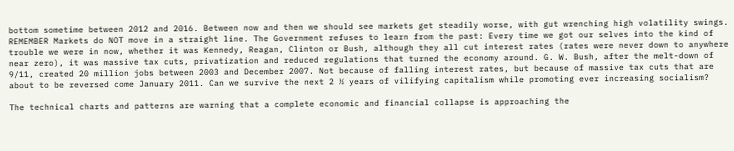bottom sometime between 2012 and 2016. Between now and then we should see markets get steadily worse, with gut wrenching high volatility swings. REMEMBER Markets do NOT move in a straight line. The Government refuses to learn from the past: Every time we got our selves into the kind of trouble we were in now, whether it was Kennedy, Reagan, Clinton or Bush, although they all cut interest rates (rates were never down to anywhere near zero), it was massive tax cuts, privatization and reduced regulations that turned the economy around. G. W. Bush, after the melt-down of 9/11, created 20 million jobs between 2003 and December 2007. Not because of falling interest rates, but because of massive tax cuts that are about to be reversed come January 2011. Can we survive the next 2 ½ years of vilifying capitalism while promoting ever increasing socialism?

The technical charts and patterns are warning that a complete economic and financial collapse is approaching the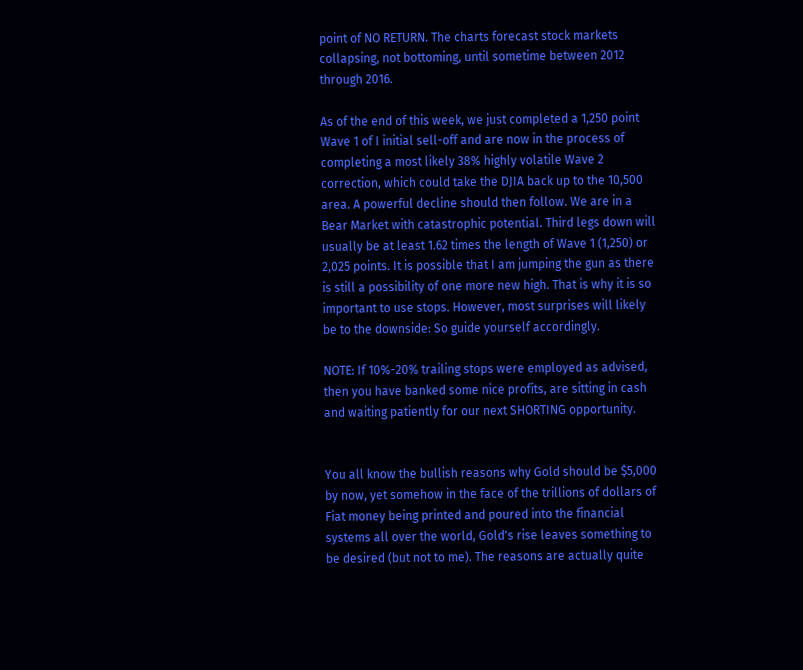point of NO RETURN. The charts forecast stock markets collapsing, not bottoming, until sometime between 2012 through 2016.

As of the end of this week, we just completed a 1,250 point Wave 1 of I initial sell-off and are now in the process of completing a most likely 38% highly volatile Wave 2 correction, which could take the DJIA back up to the 10,500 area. A powerful decline should then follow. We are in a Bear Market with catastrophic potential. Third legs down will usually be at least 1.62 times the length of Wave 1 (1,250) or 2,025 points. It is possible that I am jumping the gun as there is still a possibility of one more new high. That is why it is so important to use stops. However, most surprises will likely be to the downside: So guide yourself accordingly.

NOTE: If 10%-20% trailing stops were employed as advised, then you have banked some nice profits, are sitting in cash and waiting patiently for our next SHORTING opportunity.


You all know the bullish reasons why Gold should be $5,000 by now, yet somehow in the face of the trillions of dollars of Fiat money being printed and poured into the financial systems all over the world, Gold's rise leaves something to be desired (but not to me). The reasons are actually quite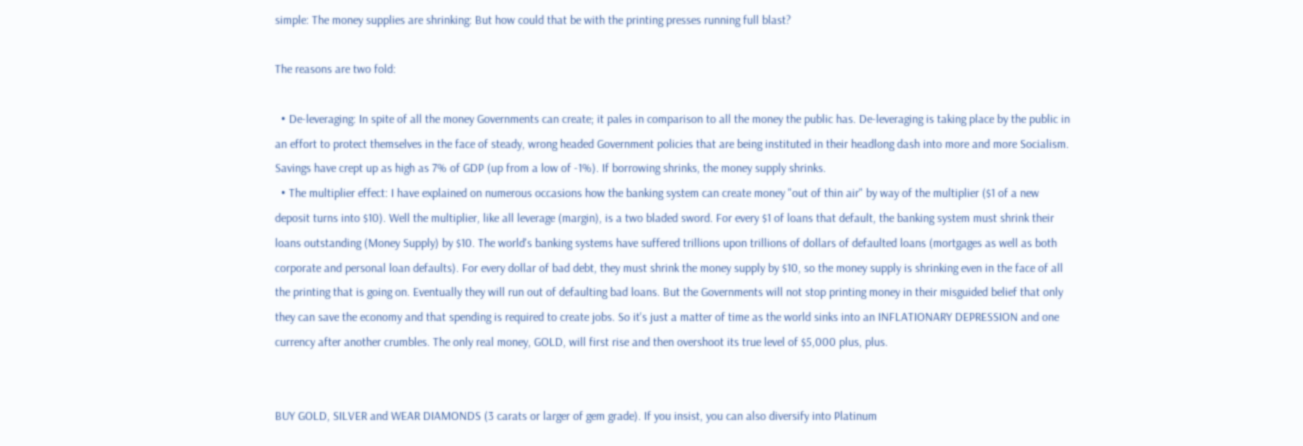simple: The money supplies are shrinking: But how could that be with the printing presses running full blast?

The reasons are two fold:

  • De-leveraging: In spite of all the money Governments can create; it pales in comparison to all the money the public has. De-leveraging is taking place by the public in an effort to protect themselves in the face of steady, wrong headed Government policies that are being instituted in their headlong dash into more and more Socialism. Savings have crept up as high as 7% of GDP (up from a low of -1%). If borrowing shrinks, the money supply shrinks.
  • The multiplier effect: I have explained on numerous occasions how the banking system can create money "out of thin air" by way of the multiplier ($1 of a new deposit turns into $10). Well the multiplier, like all leverage (margin), is a two bladed sword. For every $1 of loans that default, the banking system must shrink their loans outstanding (Money Supply) by $10. The world's banking systems have suffered trillions upon trillions of dollars of defaulted loans (mortgages as well as both corporate and personal loan defaults). For every dollar of bad debt, they must shrink the money supply by $10, so the money supply is shrinking even in the face of all the printing that is going on. Eventually they will run out of defaulting bad loans. But the Governments will not stop printing money in their misguided belief that only they can save the economy and that spending is required to create jobs. So it's just a matter of time as the world sinks into an INFLATIONARY DEPRESSION and one currency after another crumbles. The only real money, GOLD, will first rise and then overshoot its true level of $5,000 plus, plus.


BUY GOLD, SILVER and WEAR DIAMONDS (3 carats or larger of gem grade). If you insist, you can also diversify into Platinum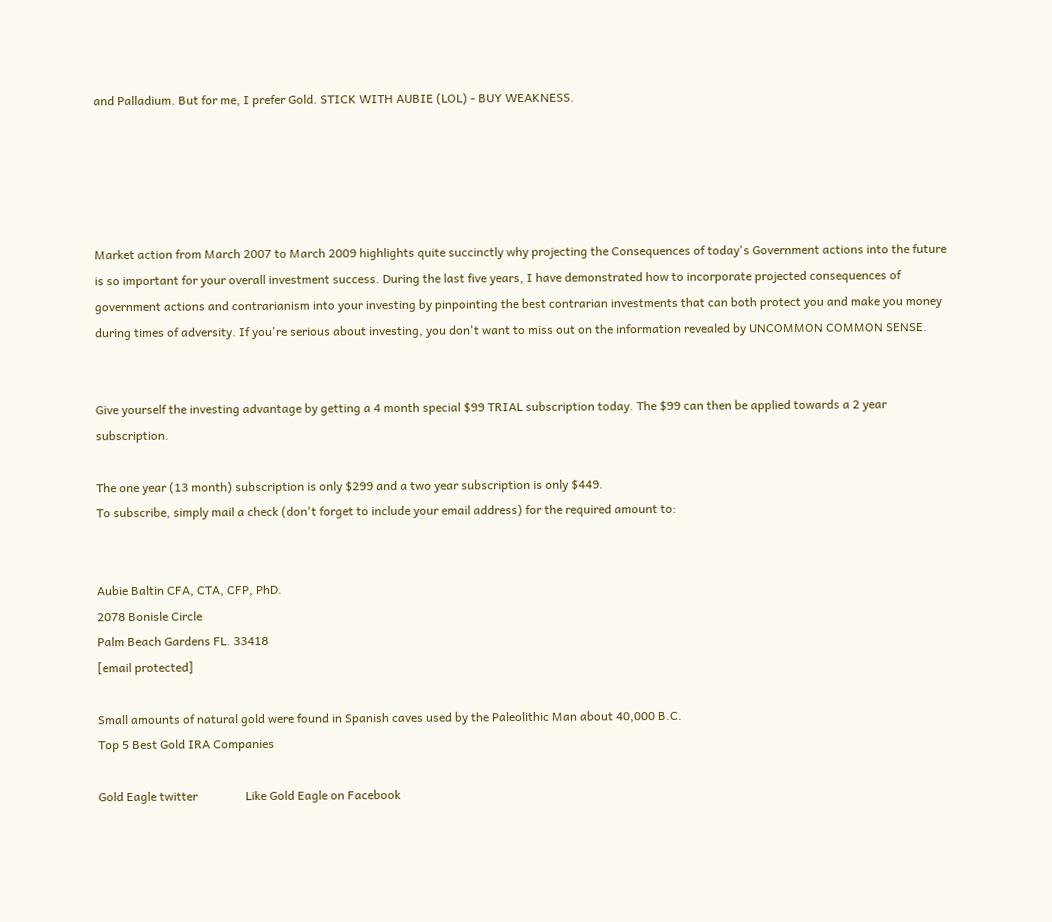and Palladium. But for me, I prefer Gold. STICK WITH AUBIE (LOL) - BUY WEAKNESS.





Market action from March 2007 to March 2009 highlights quite succinctly why projecting the Consequences of today's Government actions into the future is so important for your overall investment success. During the last five years, I have demonstrated how to incorporate projected consequences of government actions and contrarianism into your investing by pinpointing the best contrarian investments that can both protect you and make you money during times of adversity. If you're serious about investing, you don't want to miss out on the information revealed by UNCOMMON COMMON SENSE.


Give yourself the investing advantage by getting a 4 month special $99 TRIAL subscription today. The $99 can then be applied towards a 2 year subscription.

The one year (13 month) subscription is only $299 and a two year subscription is only $449.
To subscribe, simply mail a check (don't forget to include your email address) for the required amount to:


Aubie Baltin CFA, CTA, CFP, PhD.
2078 Bonisle Circle
Palm Beach Gardens FL. 33418
[email protected]

Small amounts of natural gold were found in Spanish caves used by the Paleolithic Man about 40,000 B.C.
Top 5 Best Gold IRA Companies

Gold Eagle twitter                Like Gold Eagle on Facebook